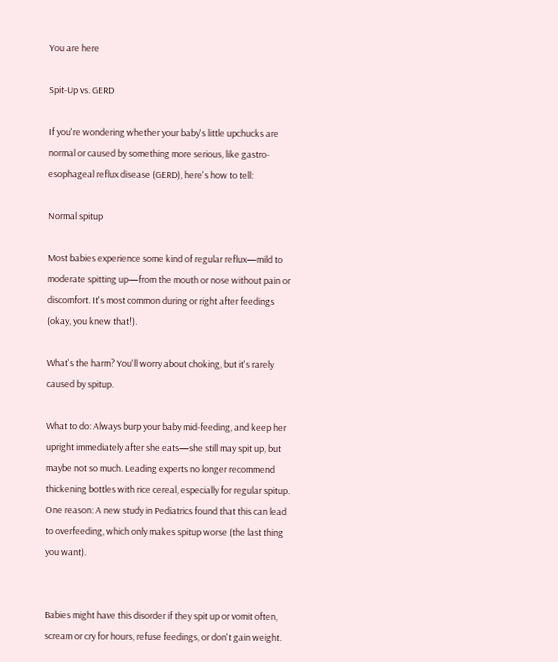You are here

Spit-Up vs. GERD

If you're wondering whether your baby's little upchucks are normal or caused by something more serious, like gastro-esophageal reflux disease (GERD), here's how to tell:

Normal spitup

Most babies experience some kind of regular reflux—mild to moderate spitting up—from the mouth or nose without pain or discomfort. It's most common during or right after feedings (okay, you knew that!).

What's the harm? You'll worry about choking, but it's rarely caused by spitup.

What to do: Always burp your baby mid-feeding, and keep her upright immediately after she eats—she still may spit up, but maybe not so much. Leading experts no longer recommend thickening bottles with rice cereal, especially for regular spitup. One reason: A new study in Pediatrics found that this can lead to overfeeding, which only makes spitup worse (the last thing you want).


Babies might have this disorder if they spit up or vomit often, scream or cry for hours, refuse feedings, or don't gain weight.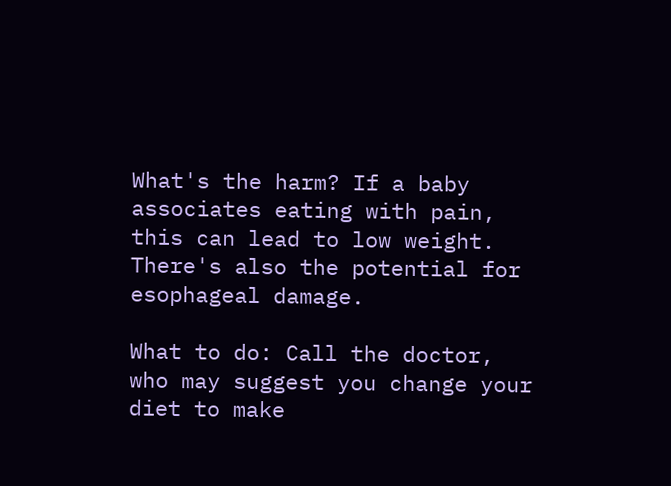What's the harm? If a baby associates eating with pain, this can lead to low weight. There's also the potential for esophageal damage.

What to do: Call the doctor, who may suggest you change your diet to make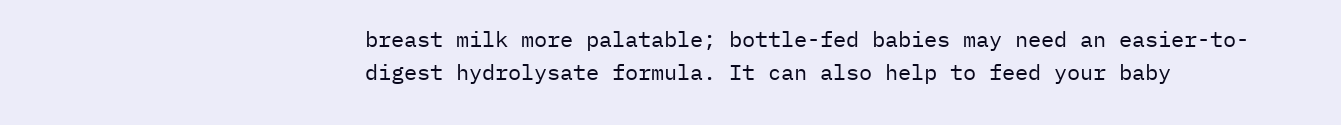breast milk more palatable; bottle-fed babies may need an easier-to-digest hydrolysate formula. It can also help to feed your baby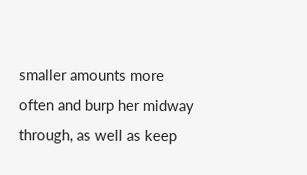smaller amounts more often and burp her midway through, as well as keep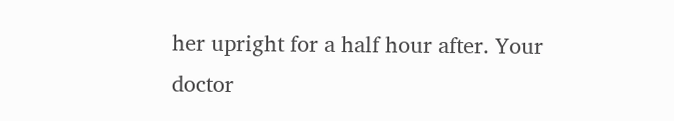her upright for a half hour after. Your doctor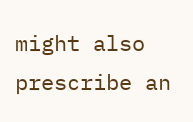might also prescribe an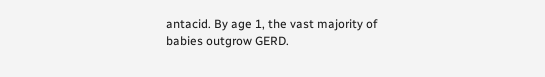antacid. By age 1, the vast majority of babies outgrow GERD.